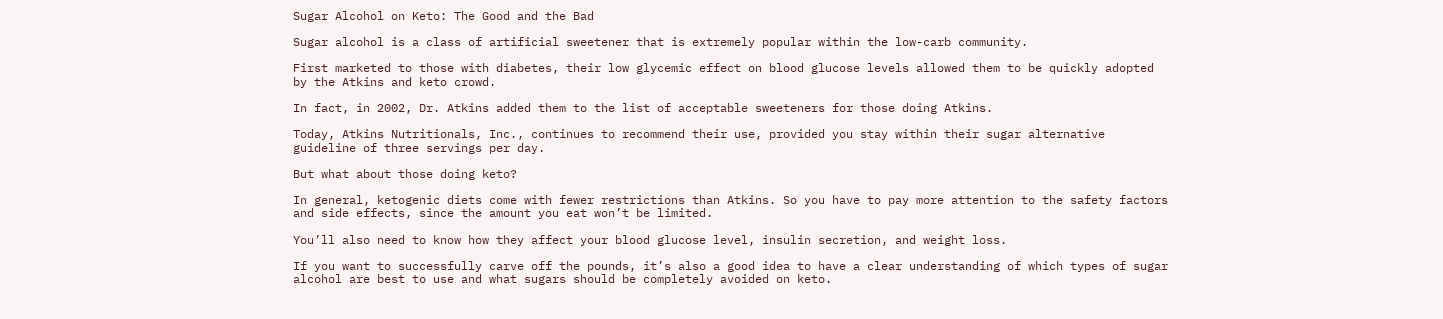Sugar Alcohol on Keto: The Good and the Bad

Sugar alcohol is a class of artificial sweetener that is extremely popular within the low-carb community.

First marketed to those with diabetes, their low glycemic effect on blood glucose levels allowed them to be quickly adopted by the Atkins and keto crowd.

In fact, in 2002, Dr. Atkins added them to the list of acceptable sweeteners for those doing Atkins.

Today, Atkins Nutritionals, Inc., continues to recommend their use, provided you stay within their sugar alternative guideline of three servings per day.

But what about those doing keto?

In general, ketogenic diets come with fewer restrictions than Atkins. So you have to pay more attention to the safety factors and side effects, since the amount you eat won’t be limited.

You’ll also need to know how they affect your blood glucose level, insulin secretion, and weight loss.

If you want to successfully carve off the pounds, it’s also a good idea to have a clear understanding of which types of sugar alcohol are best to use and what sugars should be completely avoided on keto.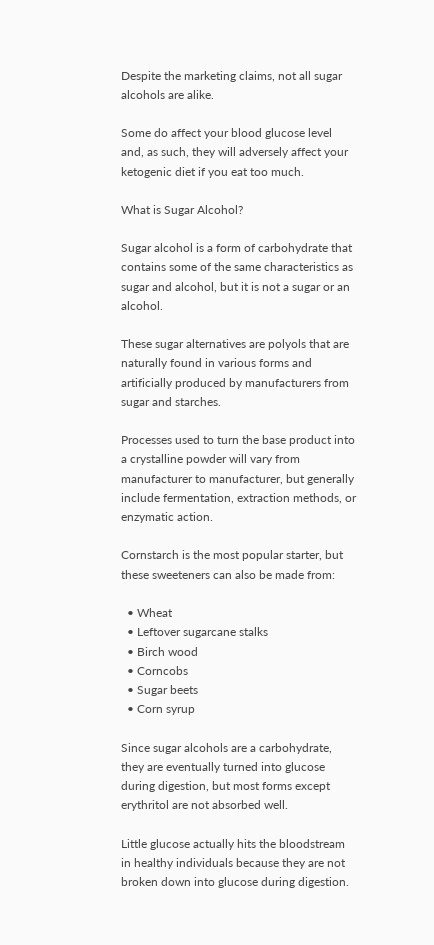Despite the marketing claims, not all sugar alcohols are alike.

Some do affect your blood glucose level and, as such, they will adversely affect your ketogenic diet if you eat too much.

What is Sugar Alcohol?

Sugar alcohol is a form of carbohydrate that contains some of the same characteristics as sugar and alcohol, but it is not a sugar or an alcohol.

These sugar alternatives are polyols that are naturally found in various forms and artificially produced by manufacturers from sugar and starches.

Processes used to turn the base product into a crystalline powder will vary from manufacturer to manufacturer, but generally include fermentation, extraction methods, or enzymatic action.

Cornstarch is the most popular starter, but these sweeteners can also be made from:

  • Wheat
  • Leftover sugarcane stalks
  • Birch wood
  • Corncobs
  • Sugar beets
  • Corn syrup

Since sugar alcohols are a carbohydrate, they are eventually turned into glucose during digestion, but most forms except erythritol are not absorbed well.

Little glucose actually hits the bloodstream in healthy individuals because they are not broken down into glucose during digestion.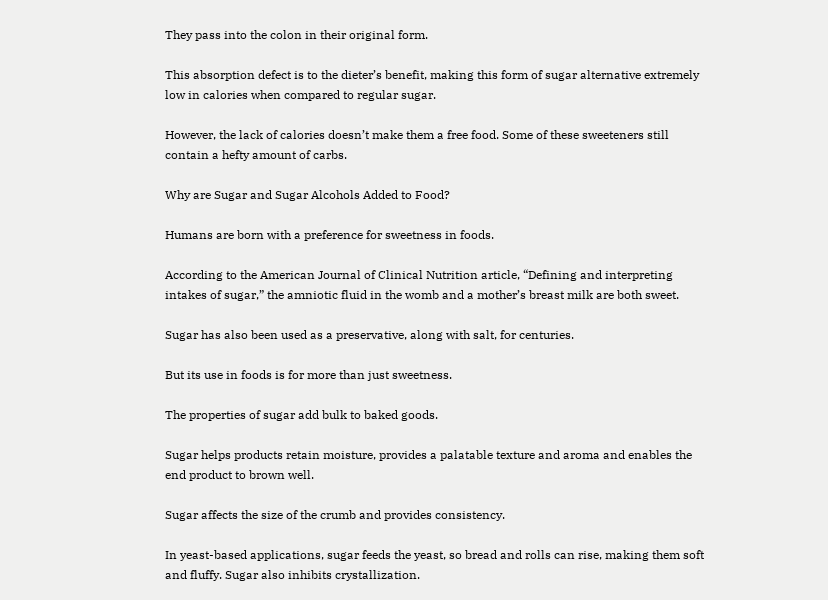They pass into the colon in their original form.

This absorption defect is to the dieter’s benefit, making this form of sugar alternative extremely low in calories when compared to regular sugar.

However, the lack of calories doesn’t make them a free food. Some of these sweeteners still contain a hefty amount of carbs.

Why are Sugar and Sugar Alcohols Added to Food?

Humans are born with a preference for sweetness in foods.

According to the American Journal of Clinical Nutrition article, “Defining and interpreting intakes of sugar,” the amniotic fluid in the womb and a mother’s breast milk are both sweet.

Sugar has also been used as a preservative, along with salt, for centuries.

But its use in foods is for more than just sweetness.

The properties of sugar add bulk to baked goods.

Sugar helps products retain moisture, provides a palatable texture and aroma and enables the end product to brown well.

Sugar affects the size of the crumb and provides consistency.

In yeast-based applications, sugar feeds the yeast, so bread and rolls can rise, making them soft and fluffy. Sugar also inhibits crystallization.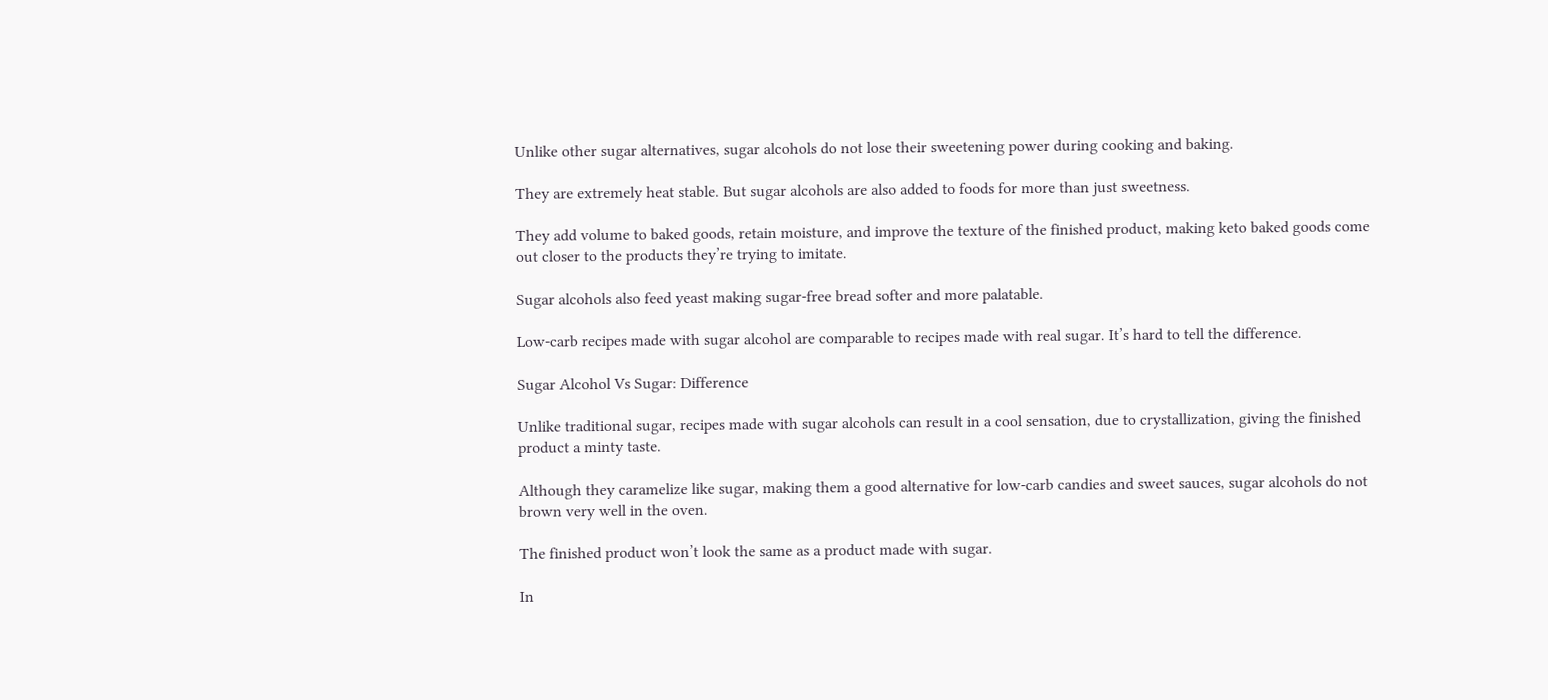Unlike other sugar alternatives, sugar alcohols do not lose their sweetening power during cooking and baking.

They are extremely heat stable. But sugar alcohols are also added to foods for more than just sweetness.

They add volume to baked goods, retain moisture, and improve the texture of the finished product, making keto baked goods come out closer to the products they’re trying to imitate.

Sugar alcohols also feed yeast making sugar-free bread softer and more palatable.

Low-carb recipes made with sugar alcohol are comparable to recipes made with real sugar. It’s hard to tell the difference.

Sugar Alcohol Vs Sugar: Difference

Unlike traditional sugar, recipes made with sugar alcohols can result in a cool sensation, due to crystallization, giving the finished product a minty taste.

Although they caramelize like sugar, making them a good alternative for low-carb candies and sweet sauces, sugar alcohols do not brown very well in the oven.

The finished product won’t look the same as a product made with sugar.

In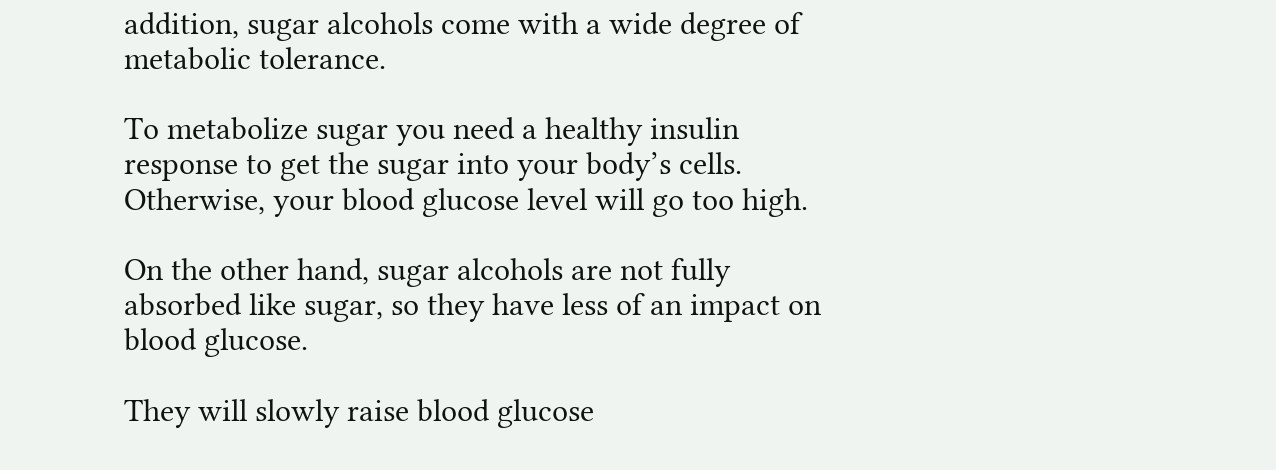addition, sugar alcohols come with a wide degree of metabolic tolerance.

To metabolize sugar you need a healthy insulin response to get the sugar into your body’s cells. Otherwise, your blood glucose level will go too high.

On the other hand, sugar alcohols are not fully absorbed like sugar, so they have less of an impact on blood glucose.

They will slowly raise blood glucose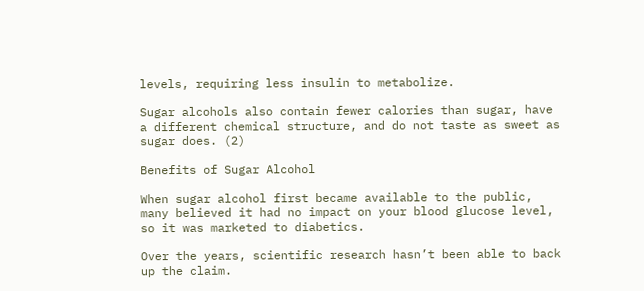levels, requiring less insulin to metabolize.

Sugar alcohols also contain fewer calories than sugar, have a different chemical structure, and do not taste as sweet as sugar does. (2)

Benefits of Sugar Alcohol

When sugar alcohol first became available to the public, many believed it had no impact on your blood glucose level, so it was marketed to diabetics.

Over the years, scientific research hasn’t been able to back up the claim.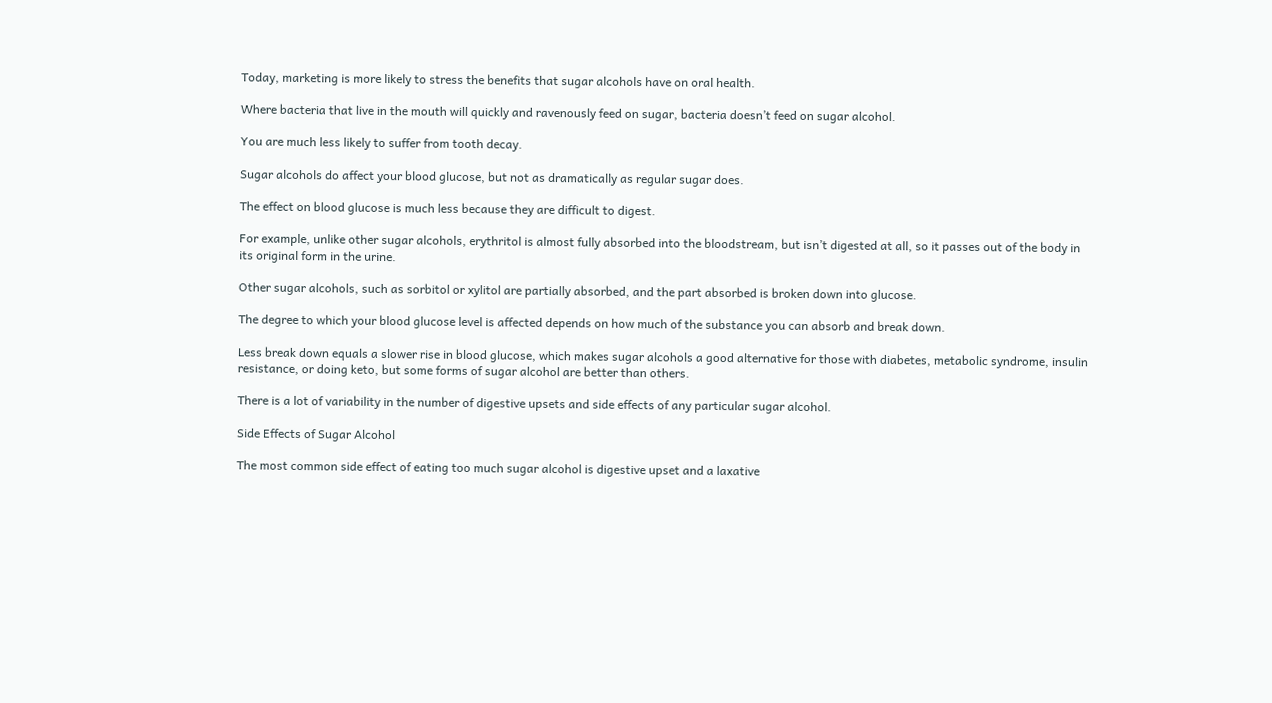Today, marketing is more likely to stress the benefits that sugar alcohols have on oral health.

Where bacteria that live in the mouth will quickly and ravenously feed on sugar, bacteria doesn’t feed on sugar alcohol.

You are much less likely to suffer from tooth decay.

Sugar alcohols do affect your blood glucose, but not as dramatically as regular sugar does.

The effect on blood glucose is much less because they are difficult to digest.

For example, unlike other sugar alcohols, erythritol is almost fully absorbed into the bloodstream, but isn’t digested at all, so it passes out of the body in its original form in the urine.

Other sugar alcohols, such as sorbitol or xylitol are partially absorbed, and the part absorbed is broken down into glucose.

The degree to which your blood glucose level is affected depends on how much of the substance you can absorb and break down.

Less break down equals a slower rise in blood glucose, which makes sugar alcohols a good alternative for those with diabetes, metabolic syndrome, insulin resistance, or doing keto, but some forms of sugar alcohol are better than others.

There is a lot of variability in the number of digestive upsets and side effects of any particular sugar alcohol.

Side Effects of Sugar Alcohol

The most common side effect of eating too much sugar alcohol is digestive upset and a laxative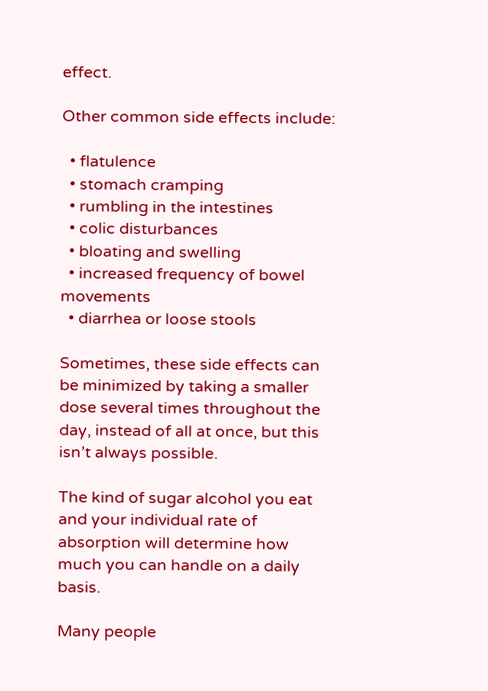effect.

Other common side effects include:

  • flatulence
  • stomach cramping
  • rumbling in the intestines
  • colic disturbances
  • bloating and swelling
  • increased frequency of bowel movements
  • diarrhea or loose stools

Sometimes, these side effects can be minimized by taking a smaller dose several times throughout the day, instead of all at once, but this isn’t always possible.

The kind of sugar alcohol you eat and your individual rate of absorption will determine how much you can handle on a daily basis.

Many people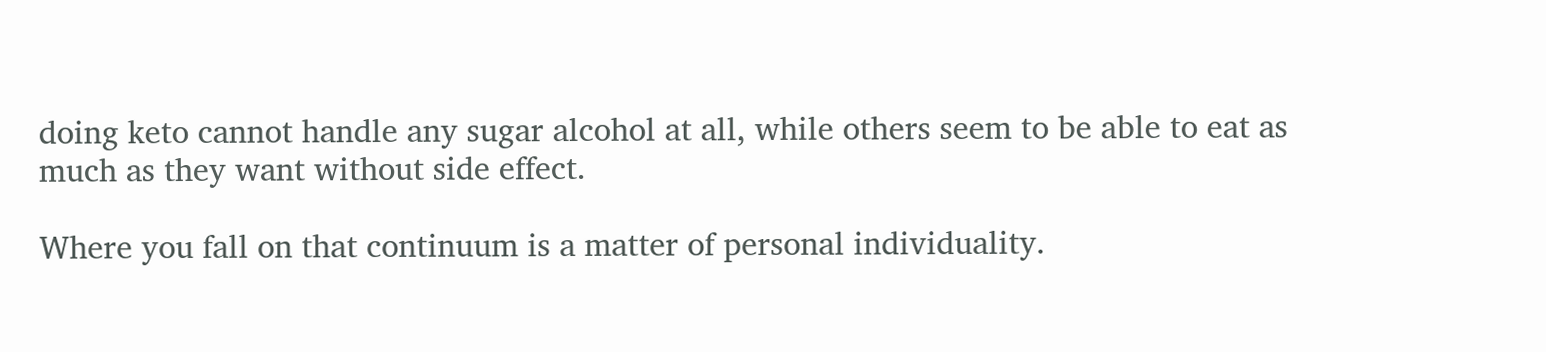doing keto cannot handle any sugar alcohol at all, while others seem to be able to eat as much as they want without side effect.

Where you fall on that continuum is a matter of personal individuality.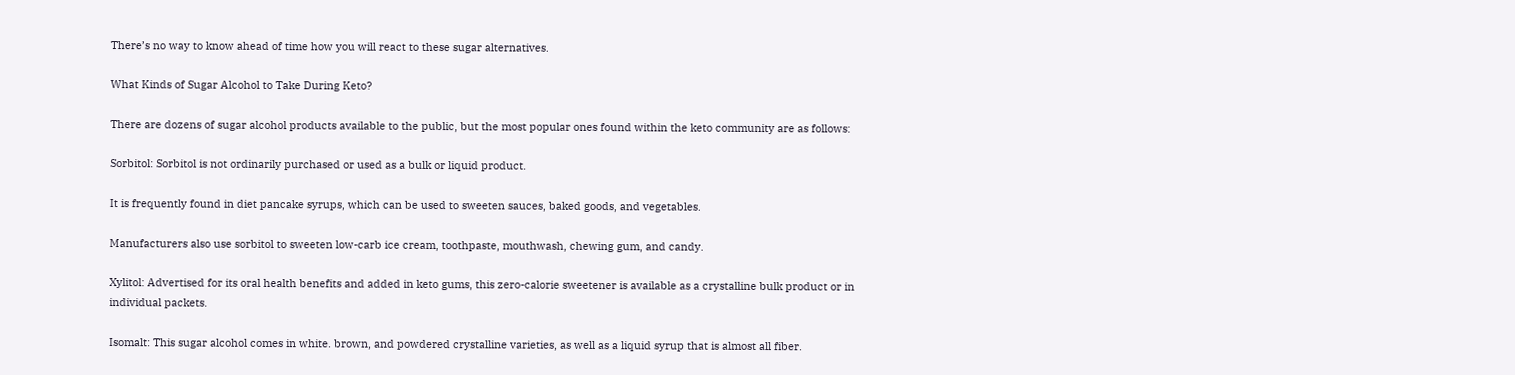There’s no way to know ahead of time how you will react to these sugar alternatives.

What Kinds of Sugar Alcohol to Take During Keto?

There are dozens of sugar alcohol products available to the public, but the most popular ones found within the keto community are as follows:

Sorbitol: Sorbitol is not ordinarily purchased or used as a bulk or liquid product.

It is frequently found in diet pancake syrups, which can be used to sweeten sauces, baked goods, and vegetables.

Manufacturers also use sorbitol to sweeten low-carb ice cream, toothpaste, mouthwash, chewing gum, and candy.

Xylitol: Advertised for its oral health benefits and added in keto gums, this zero-calorie sweetener is available as a crystalline bulk product or in individual packets.

Isomalt: This sugar alcohol comes in white. brown, and powdered crystalline varieties, as well as a liquid syrup that is almost all fiber.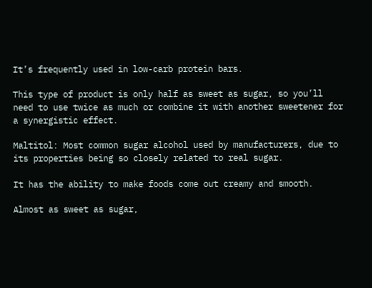It’s frequently used in low-carb protein bars.

This type of product is only half as sweet as sugar, so you’ll need to use twice as much or combine it with another sweetener for a synergistic effect.

Maltitol: Most common sugar alcohol used by manufacturers, due to its properties being so closely related to real sugar.

It has the ability to make foods come out creamy and smooth.

Almost as sweet as sugar,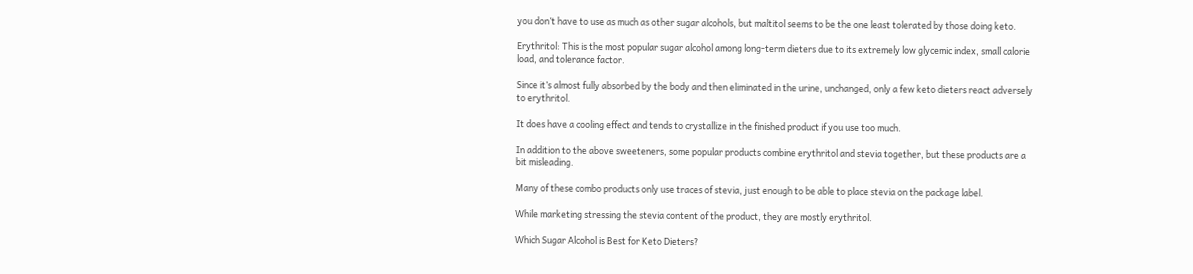you don’t have to use as much as other sugar alcohols, but maltitol seems to be the one least tolerated by those doing keto.

Erythritol: This is the most popular sugar alcohol among long-term dieters due to its extremely low glycemic index, small calorie load, and tolerance factor.

Since it’s almost fully absorbed by the body and then eliminated in the urine, unchanged, only a few keto dieters react adversely to erythritol.

It does have a cooling effect and tends to crystallize in the finished product if you use too much.

In addition to the above sweeteners, some popular products combine erythritol and stevia together, but these products are a bit misleading.

Many of these combo products only use traces of stevia, just enough to be able to place stevia on the package label.

While marketing stressing the stevia content of the product, they are mostly erythritol.

Which Sugar Alcohol is Best for Keto Dieters?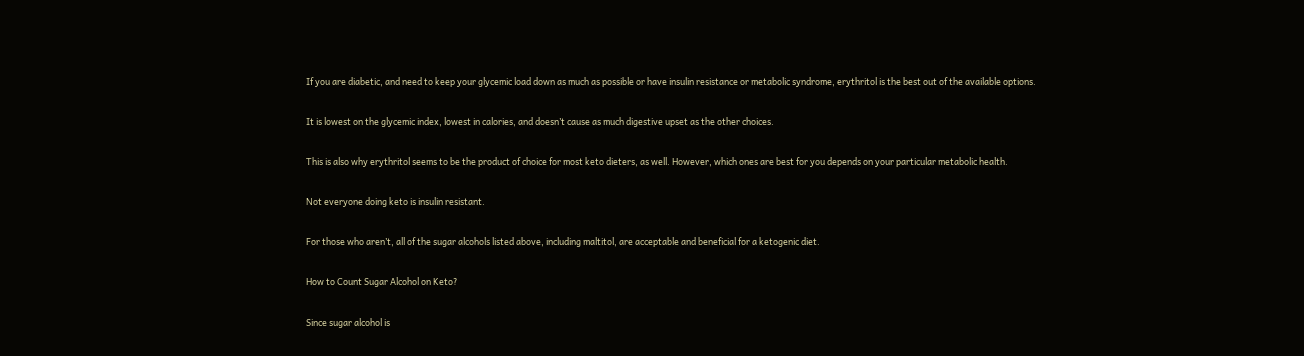If you are diabetic, and need to keep your glycemic load down as much as possible or have insulin resistance or metabolic syndrome, erythritol is the best out of the available options.

It is lowest on the glycemic index, lowest in calories, and doesn’t cause as much digestive upset as the other choices.

This is also why erythritol seems to be the product of choice for most keto dieters, as well. However, which ones are best for you depends on your particular metabolic health.

Not everyone doing keto is insulin resistant.

For those who aren’t, all of the sugar alcohols listed above, including maltitol, are acceptable and beneficial for a ketogenic diet.

How to Count Sugar Alcohol on Keto?

Since sugar alcohol is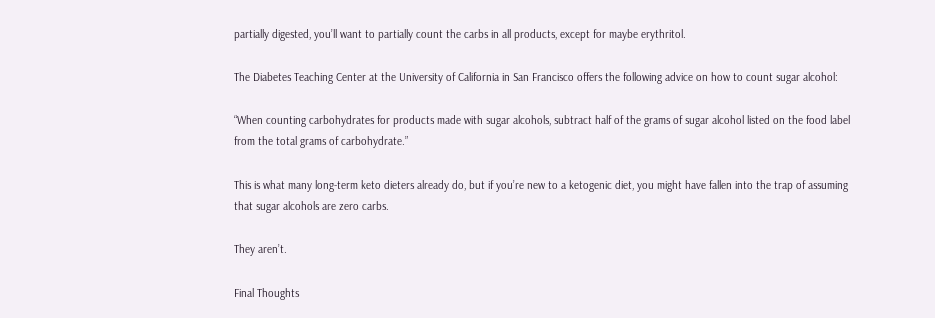partially digested, you’ll want to partially count the carbs in all products, except for maybe erythritol.

The Diabetes Teaching Center at the University of California in San Francisco offers the following advice on how to count sugar alcohol:

“When counting carbohydrates for products made with sugar alcohols, subtract half of the grams of sugar alcohol listed on the food label from the total grams of carbohydrate.”

This is what many long-term keto dieters already do, but if you’re new to a ketogenic diet, you might have fallen into the trap of assuming that sugar alcohols are zero carbs.

They aren’t.

Final Thoughts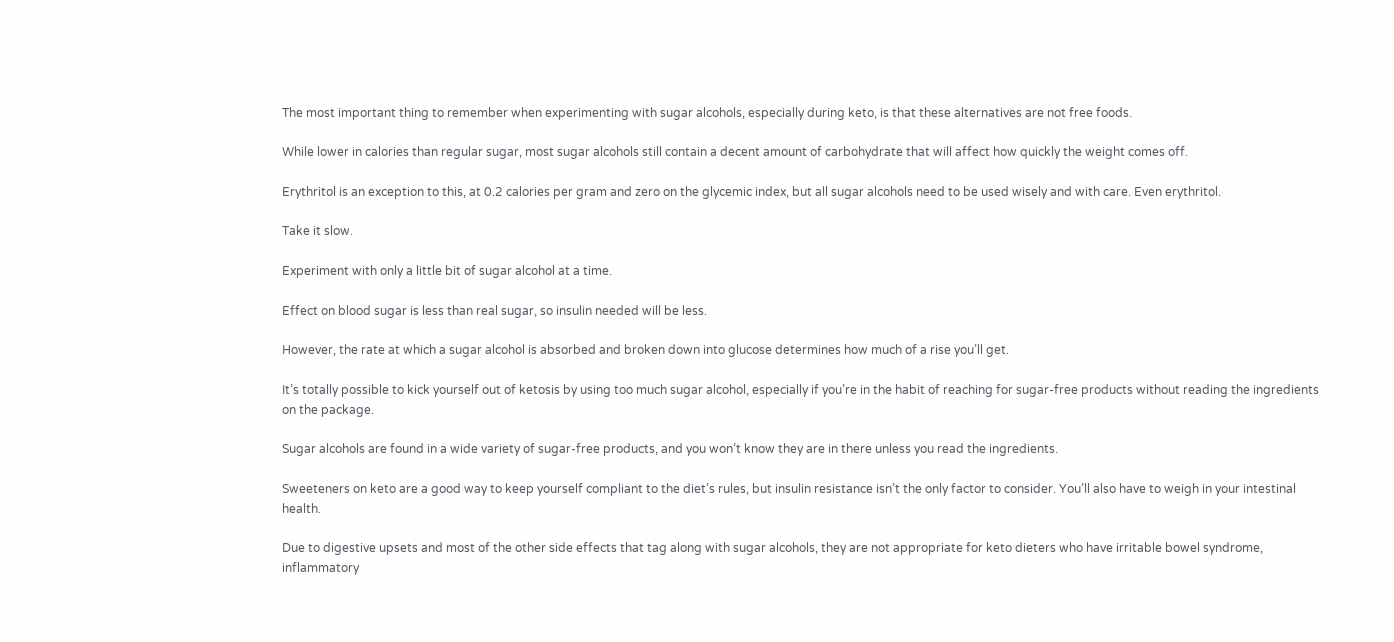The most important thing to remember when experimenting with sugar alcohols, especially during keto, is that these alternatives are not free foods.

While lower in calories than regular sugar, most sugar alcohols still contain a decent amount of carbohydrate that will affect how quickly the weight comes off.

Erythritol is an exception to this, at 0.2 calories per gram and zero on the glycemic index, but all sugar alcohols need to be used wisely and with care. Even erythritol.

Take it slow.

Experiment with only a little bit of sugar alcohol at a time.

Effect on blood sugar is less than real sugar, so insulin needed will be less.

However, the rate at which a sugar alcohol is absorbed and broken down into glucose determines how much of a rise you’ll get.

It’s totally possible to kick yourself out of ketosis by using too much sugar alcohol, especially if you’re in the habit of reaching for sugar-free products without reading the ingredients on the package.

Sugar alcohols are found in a wide variety of sugar-free products, and you won’t know they are in there unless you read the ingredients.

Sweeteners on keto are a good way to keep yourself compliant to the diet’s rules, but insulin resistance isn’t the only factor to consider. You’ll also have to weigh in your intestinal health.

Due to digestive upsets and most of the other side effects that tag along with sugar alcohols, they are not appropriate for keto dieters who have irritable bowel syndrome, inflammatory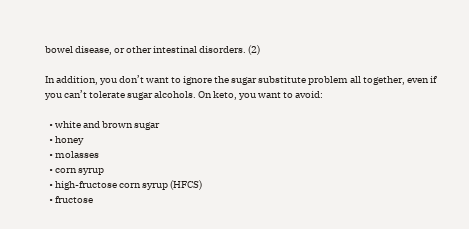bowel disease, or other intestinal disorders. (2)

In addition, you don’t want to ignore the sugar substitute problem all together, even if you can’t tolerate sugar alcohols. On keto, you want to avoid:

  • white and brown sugar
  • honey
  • molasses
  • corn syrup
  • high-fructose corn syrup (HFCS)
  • fructose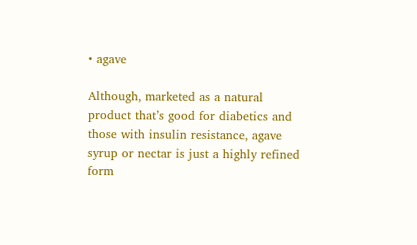• agave

Although, marketed as a natural product that’s good for diabetics and those with insulin resistance, agave syrup or nectar is just a highly refined form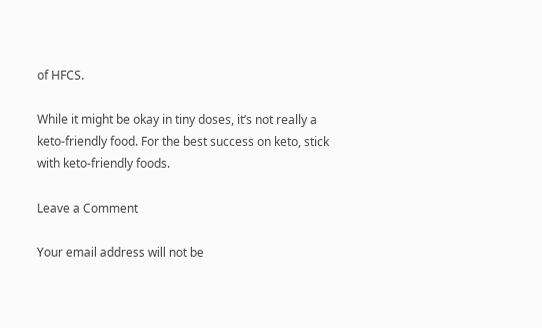of HFCS.

While it might be okay in tiny doses, it’s not really a keto-friendly food. For the best success on keto, stick with keto-friendly foods.

Leave a Comment

Your email address will not be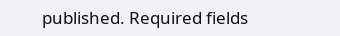published. Required fields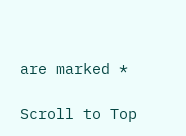are marked *

Scroll to Top